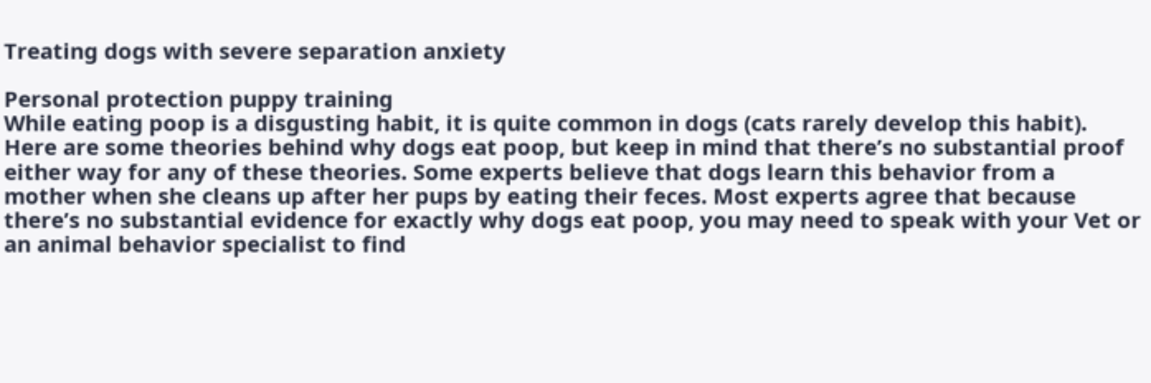Treating dogs with severe separation anxiety

Personal protection puppy training
While eating poop is a disgusting habit, it is quite common in dogs (cats rarely develop this habit). Here are some theories behind why dogs eat poop, but keep in mind that there’s no substantial proof either way for any of these theories. Some experts believe that dogs learn this behavior from a mother when she cleans up after her pups by eating their feces. Most experts agree that because there’s no substantial evidence for exactly why dogs eat poop, you may need to speak with your Vet or an animal behavior specialist to find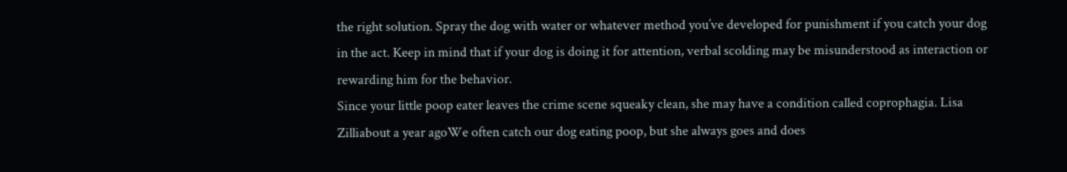the right solution. Spray the dog with water or whatever method you’ve developed for punishment if you catch your dog in the act. Keep in mind that if your dog is doing it for attention, verbal scolding may be misunderstood as interaction or rewarding him for the behavior.
Since your little poop eater leaves the crime scene squeaky clean, she may have a condition called coprophagia. Lisa Zilliabout a year agoWe often catch our dog eating poop, but she always goes and does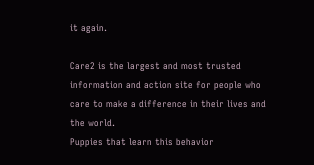it again.

Care2 is the largest and most trusted information and action site for people who care to make a difference in their lives and the world.
Puppies that learn this behavior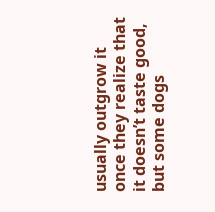usually outgrow it once they realize that it doesn’t taste good, but some dogs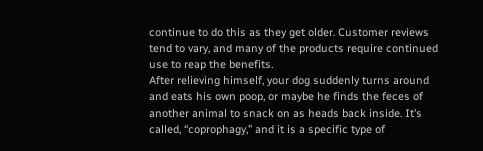continue to do this as they get older. Customer reviews tend to vary, and many of the products require continued use to reap the benefits.
After relieving himself, your dog suddenly turns around and eats his own poop, or maybe he finds the feces of another animal to snack on as heads back inside. It’s called, “coprophagy,” and it is a specific type of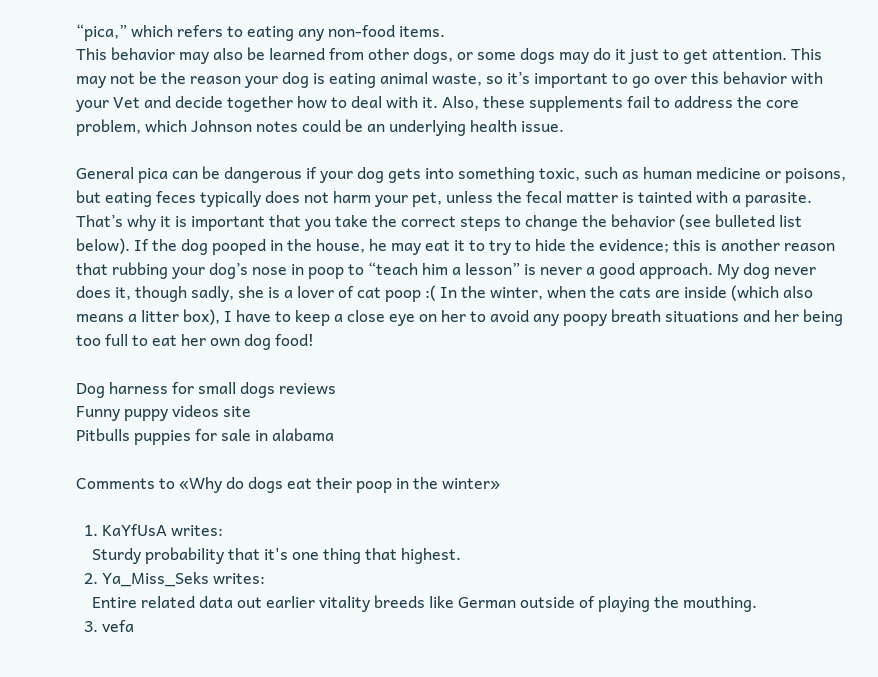“pica,” which refers to eating any non-food items.
This behavior may also be learned from other dogs, or some dogs may do it just to get attention. This may not be the reason your dog is eating animal waste, so it’s important to go over this behavior with your Vet and decide together how to deal with it. Also, these supplements fail to address the core problem, which Johnson notes could be an underlying health issue.

General pica can be dangerous if your dog gets into something toxic, such as human medicine or poisons, but eating feces typically does not harm your pet, unless the fecal matter is tainted with a parasite.
That’s why it is important that you take the correct steps to change the behavior (see bulleted list below). If the dog pooped in the house, he may eat it to try to hide the evidence; this is another reason that rubbing your dog’s nose in poop to “teach him a lesson” is never a good approach. My dog never does it, though sadly, she is a lover of cat poop :( In the winter, when the cats are inside (which also means a litter box), I have to keep a close eye on her to avoid any poopy breath situations and her being too full to eat her own dog food!

Dog harness for small dogs reviews
Funny puppy videos site
Pitbulls puppies for sale in alabama

Comments to «Why do dogs eat their poop in the winter»

  1. KaYfUsA writes:
    Sturdy probability that it's one thing that highest.
  2. Ya_Miss_Seks writes:
    Entire related data out earlier vitality breeds like German outside of playing the mouthing.
  3. vefa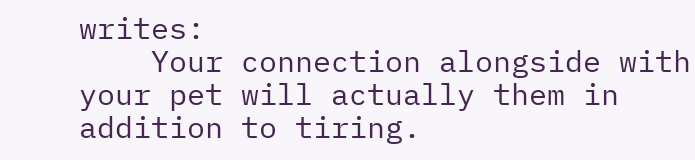writes:
    Your connection alongside with your pet will actually them in addition to tiring.